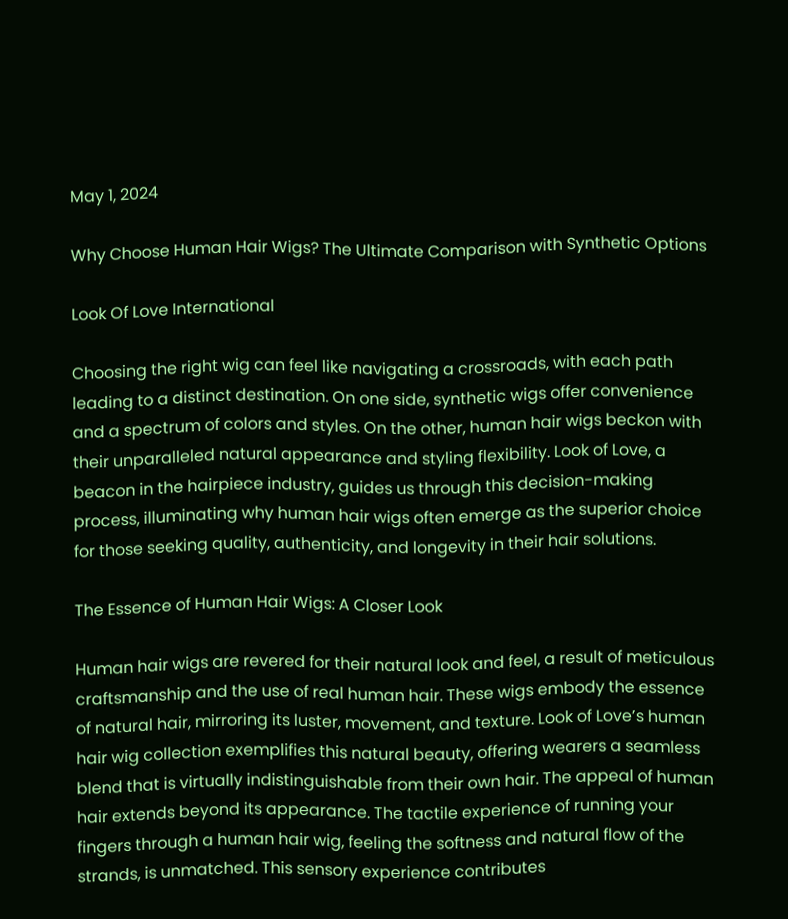May 1, 2024

Why Choose Human Hair Wigs? The Ultimate Comparison with Synthetic Options

Look Of Love International

Choosing the right wig can feel like navigating a crossroads, with each path leading to a distinct destination. On one side, synthetic wigs offer convenience and a spectrum of colors and styles. On the other, human hair wigs beckon with their unparalleled natural appearance and styling flexibility. Look of Love, a beacon in the hairpiece industry, guides us through this decision-making process, illuminating why human hair wigs often emerge as the superior choice for those seeking quality, authenticity, and longevity in their hair solutions.

The Essence of Human Hair Wigs: A Closer Look

Human hair wigs are revered for their natural look and feel, a result of meticulous craftsmanship and the use of real human hair. These wigs embody the essence of natural hair, mirroring its luster, movement, and texture. Look of Love’s human hair wig collection exemplifies this natural beauty, offering wearers a seamless blend that is virtually indistinguishable from their own hair. The appeal of human hair extends beyond its appearance. The tactile experience of running your fingers through a human hair wig, feeling the softness and natural flow of the strands, is unmatched. This sensory experience contributes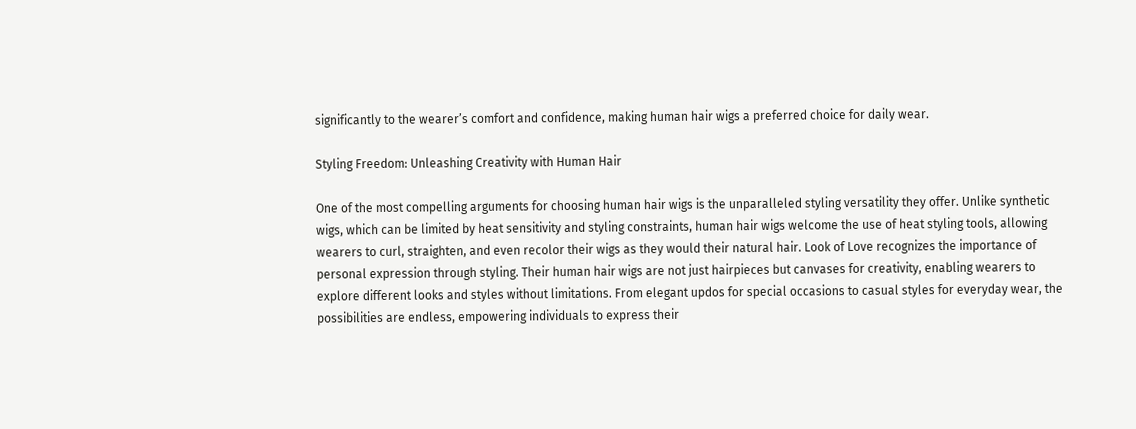significantly to the wearer’s comfort and confidence, making human hair wigs a preferred choice for daily wear.

Styling Freedom: Unleashing Creativity with Human Hair

One of the most compelling arguments for choosing human hair wigs is the unparalleled styling versatility they offer. Unlike synthetic wigs, which can be limited by heat sensitivity and styling constraints, human hair wigs welcome the use of heat styling tools, allowing wearers to curl, straighten, and even recolor their wigs as they would their natural hair. Look of Love recognizes the importance of personal expression through styling. Their human hair wigs are not just hairpieces but canvases for creativity, enabling wearers to explore different looks and styles without limitations. From elegant updos for special occasions to casual styles for everyday wear, the possibilities are endless, empowering individuals to express their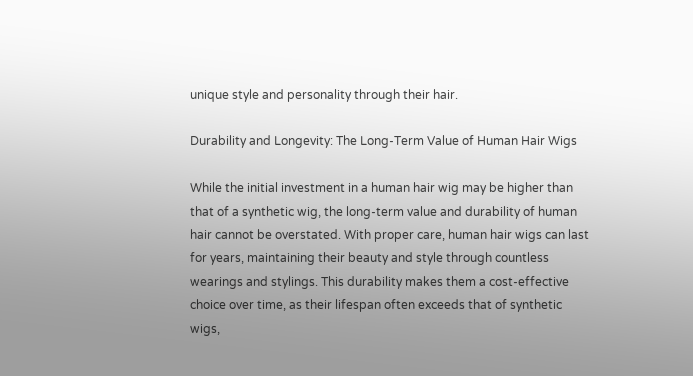unique style and personality through their hair.

Durability and Longevity: The Long-Term Value of Human Hair Wigs

While the initial investment in a human hair wig may be higher than that of a synthetic wig, the long-term value and durability of human hair cannot be overstated. With proper care, human hair wigs can last for years, maintaining their beauty and style through countless wearings and stylings. This durability makes them a cost-effective choice over time, as their lifespan often exceeds that of synthetic wigs,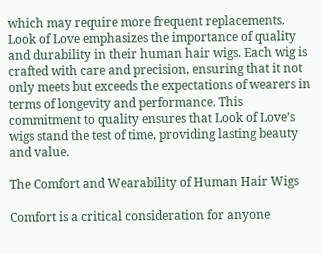which may require more frequent replacements. Look of Love emphasizes the importance of quality and durability in their human hair wigs. Each wig is crafted with care and precision, ensuring that it not only meets but exceeds the expectations of wearers in terms of longevity and performance. This commitment to quality ensures that Look of Love’s wigs stand the test of time, providing lasting beauty and value.

The Comfort and Wearability of Human Hair Wigs

Comfort is a critical consideration for anyone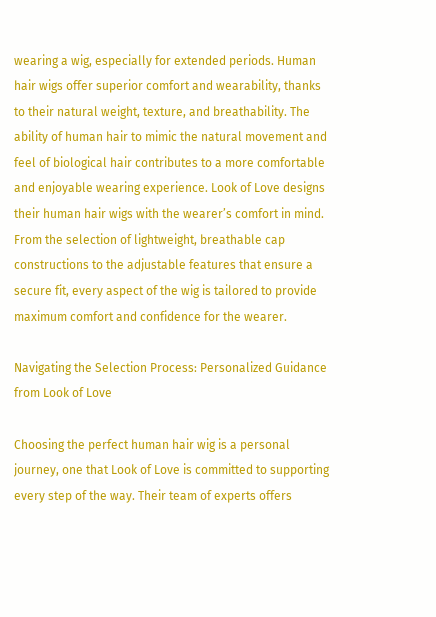wearing a wig, especially for extended periods. Human hair wigs offer superior comfort and wearability, thanks to their natural weight, texture, and breathability. The ability of human hair to mimic the natural movement and feel of biological hair contributes to a more comfortable and enjoyable wearing experience. Look of Love designs their human hair wigs with the wearer’s comfort in mind. From the selection of lightweight, breathable cap constructions to the adjustable features that ensure a secure fit, every aspect of the wig is tailored to provide maximum comfort and confidence for the wearer.

Navigating the Selection Process: Personalized Guidance from Look of Love

Choosing the perfect human hair wig is a personal journey, one that Look of Love is committed to supporting every step of the way. Their team of experts offers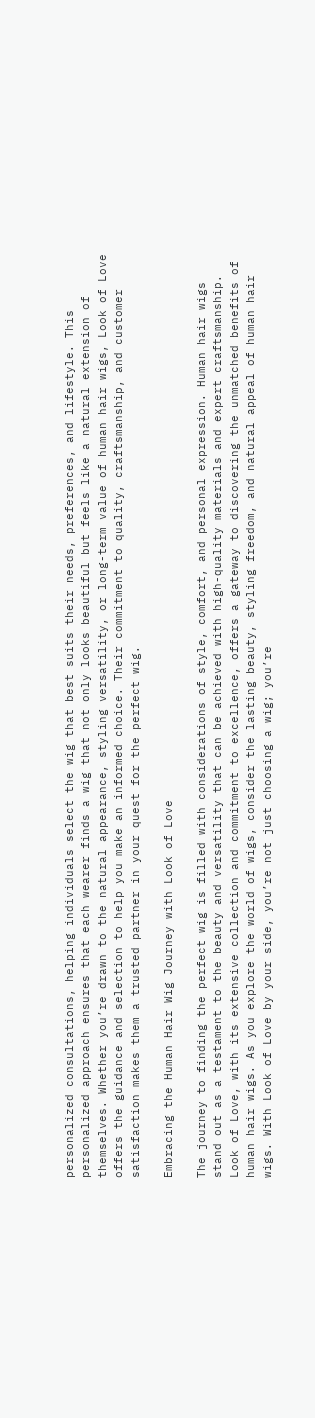personalized consultations, helping individuals select the wig that best suits their needs, preferences, and lifestyle. This personalized approach ensures that each wearer finds a wig that not only looks beautiful but feels like a natural extension of themselves. Whether you’re drawn to the natural appearance, styling versatility, or long-term value of human hair wigs, Look of Love offers the guidance and selection to help you make an informed choice. Their commitment to quality, craftsmanship, and customer satisfaction makes them a trusted partner in your quest for the perfect wig.

Embracing the Human Hair Wig Journey with Look of Love

The journey to finding the perfect wig is filled with considerations of style, comfort, and personal expression. Human hair wigs stand out as a testament to the beauty and versatility that can be achieved with high-quality materials and expert craftsmanship. Look of Love, with its extensive collection and commitment to excellence, offers a gateway to discovering the unmatched benefits of human hair wigs. As you explore the world of wigs, consider the lasting beauty, styling freedom, and natural appeal of human hair wigs. With Look of Love by your side, you’re not just choosing a wig; you’re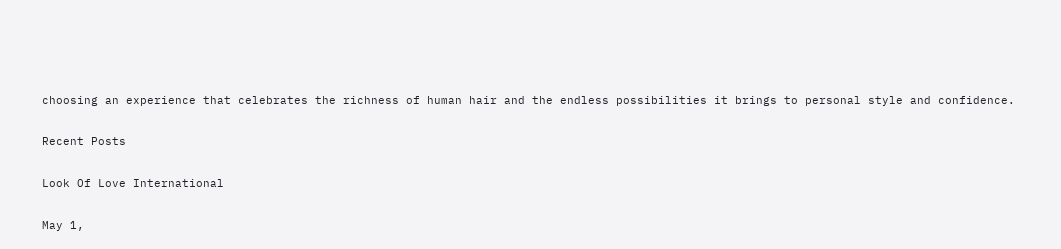choosing an experience that celebrates the richness of human hair and the endless possibilities it brings to personal style and confidence.

Recent Posts

Look Of Love International

May 1,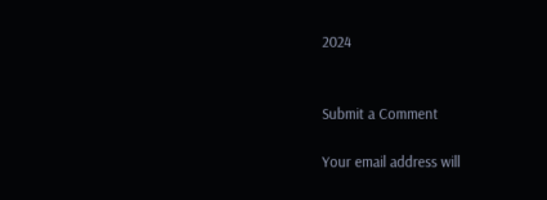2024


Submit a Comment

Your email address will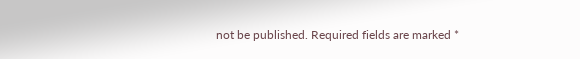not be published. Required fields are marked *